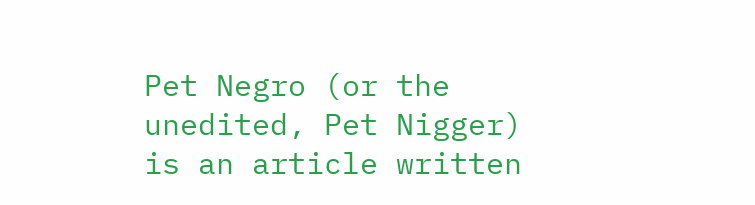Pet Negro (or the unedited, Pet Nigger) is an article written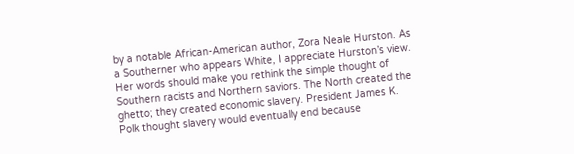by a notable African-American author, Zora Neale Hurston. As a Southerner who appears White, I appreciate Hurston’s view. Her words should make you rethink the simple thought of Southern racists and Northern saviors. The North created the ghetto; they created economic slavery. President James K. Polk thought slavery would eventually end because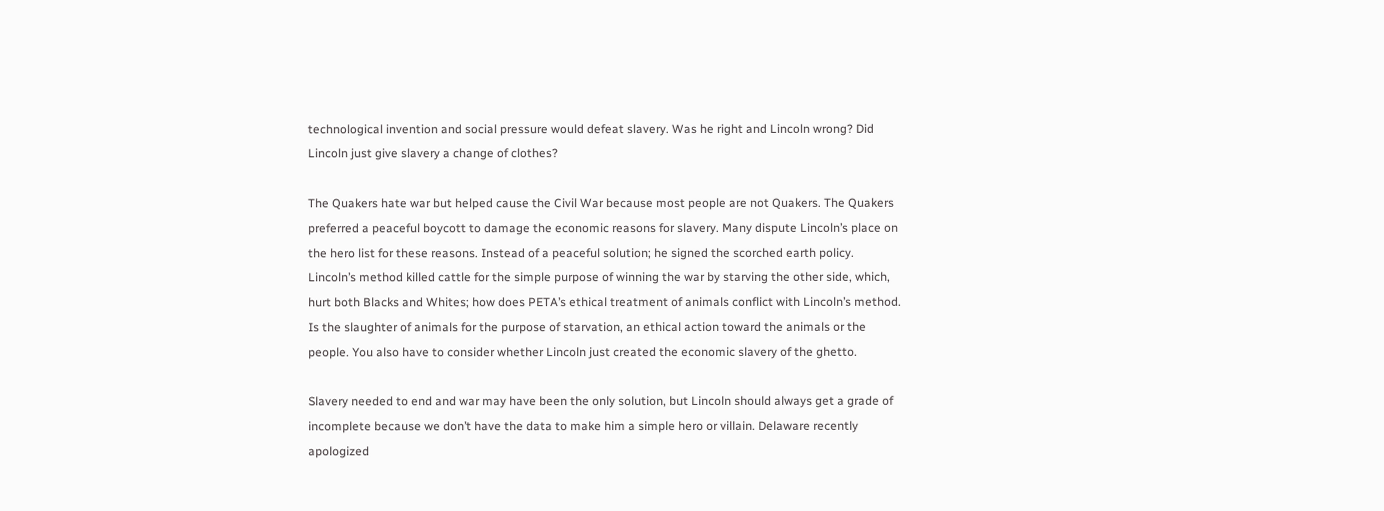technological invention and social pressure would defeat slavery. Was he right and Lincoln wrong? Did Lincoln just give slavery a change of clothes?

The Quakers hate war but helped cause the Civil War because most people are not Quakers. The Quakers preferred a peaceful boycott to damage the economic reasons for slavery. Many dispute Lincoln’s place on the hero list for these reasons. Instead of a peaceful solution; he signed the scorched earth policy. Lincoln’s method killed cattle for the simple purpose of winning the war by starving the other side, which, hurt both Blacks and Whites; how does PETA’s ethical treatment of animals conflict with Lincoln’s method. Is the slaughter of animals for the purpose of starvation, an ethical action toward the animals or the people. You also have to consider whether Lincoln just created the economic slavery of the ghetto.

Slavery needed to end and war may have been the only solution, but Lincoln should always get a grade of incomplete because we don’t have the data to make him a simple hero or villain. Delaware recently apologized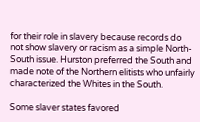for their role in slavery because records do not show slavery or racism as a simple North-South issue. Hurston preferred the South and made note of the Northern elitists who unfairly characterized the Whites in the South.

Some slaver states favored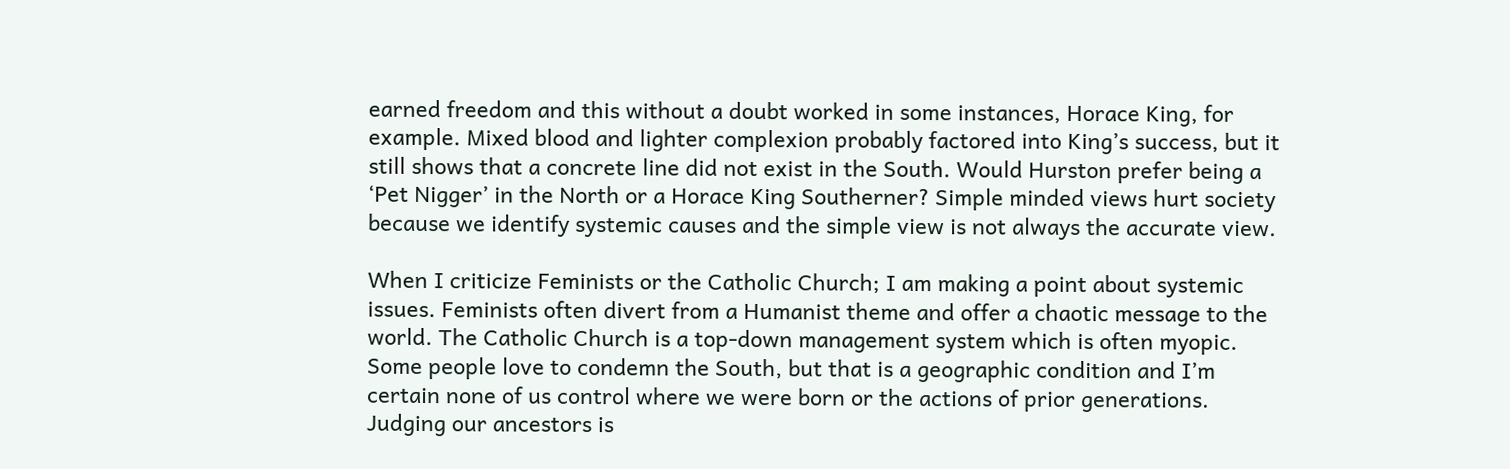earned freedom and this without a doubt worked in some instances, Horace King, for example. Mixed blood and lighter complexion probably factored into King’s success, but it still shows that a concrete line did not exist in the South. Would Hurston prefer being a ‘Pet Nigger’ in the North or a Horace King Southerner? Simple minded views hurt society because we identify systemic causes and the simple view is not always the accurate view.

When I criticize Feminists or the Catholic Church; I am making a point about systemic issues. Feminists often divert from a Humanist theme and offer a chaotic message to the world. The Catholic Church is a top-down management system which is often myopic. Some people love to condemn the South, but that is a geographic condition and I’m certain none of us control where we were born or the actions of prior generations. Judging our ancestors is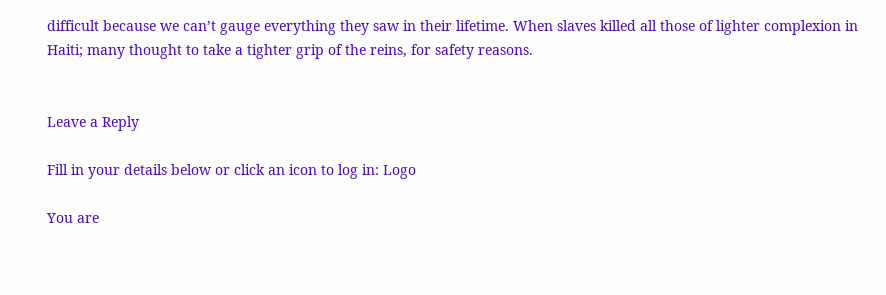difficult because we can’t gauge everything they saw in their lifetime. When slaves killed all those of lighter complexion in Haiti; many thought to take a tighter grip of the reins, for safety reasons.


Leave a Reply

Fill in your details below or click an icon to log in: Logo

You are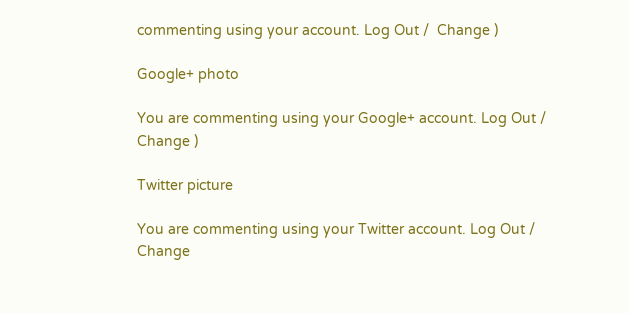commenting using your account. Log Out /  Change )

Google+ photo

You are commenting using your Google+ account. Log Out /  Change )

Twitter picture

You are commenting using your Twitter account. Log Out /  Change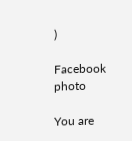)

Facebook photo

You are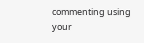commenting using your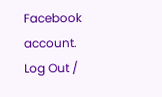Facebook account. Log Out /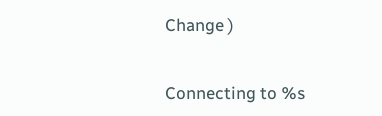Change )


Connecting to %s